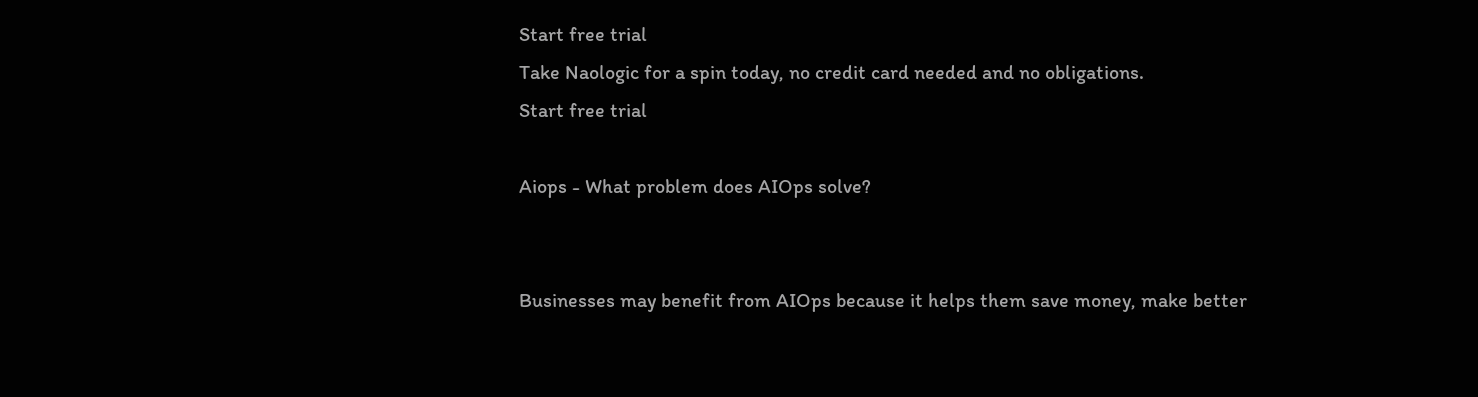Start free trial
Take Naologic for a spin today, no credit card needed and no obligations.
Start free trial

Aiops - What problem does AIOps solve?


Businesses may benefit from AIOps because it helps them save money, make better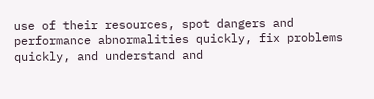use of their resources, spot dangers and performance abnormalities quickly, fix problems quickly, and understand and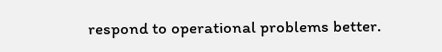respond to operational problems better.